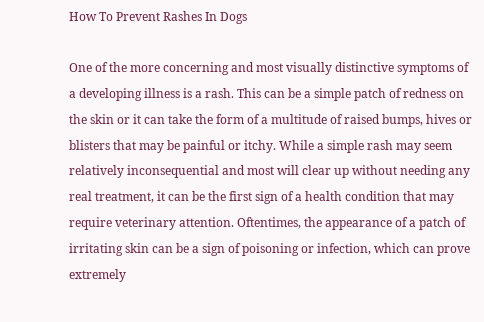How To Prevent Rashes In Dogs

One of the more concerning and most visually distinctive symptoms of a developing illness is a rash. This can be a simple patch of redness on the skin or it can take the form of a multitude of raised bumps, hives or blisters that may be painful or itchy. While a simple rash may seem relatively inconsequential and most will clear up without needing any real treatment, it can be the first sign of a health condition that may require veterinary attention. Oftentimes, the appearance of a patch of irritating skin can be a sign of poisoning or infection, which can prove extremely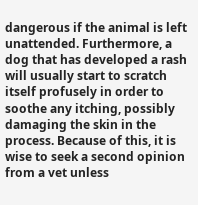dangerous if the animal is left unattended. Furthermore, a dog that has developed a rash will usually start to scratch itself profusely in order to soothe any itching, possibly damaging the skin in the process. Because of this, it is wise to seek a second opinion from a vet unless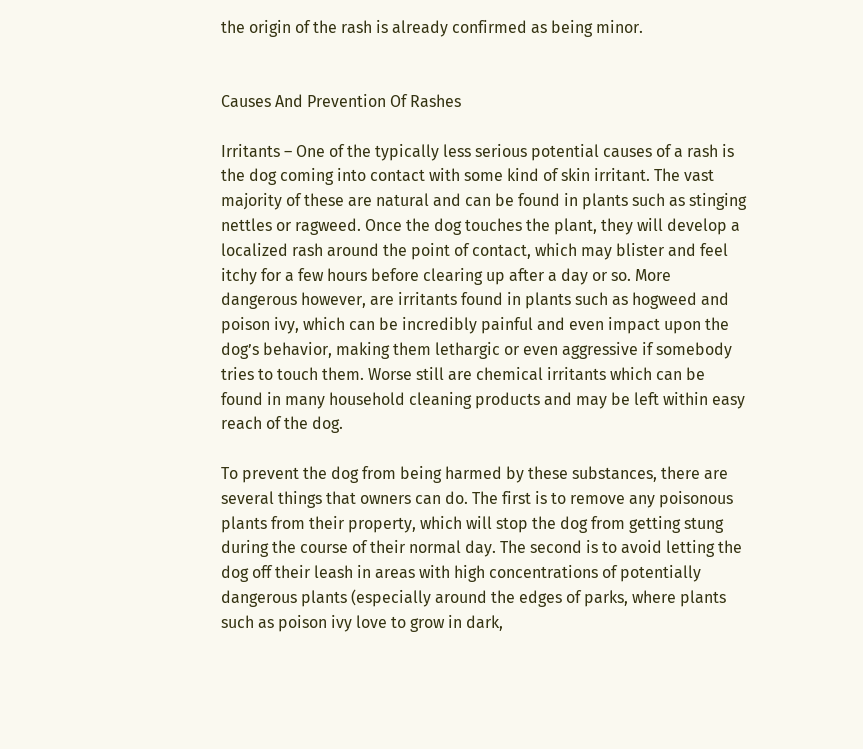the origin of the rash is already confirmed as being minor.


Causes And Prevention Of Rashes

Irritants – One of the typically less serious potential causes of a rash is the dog coming into contact with some kind of skin irritant. The vast majority of these are natural and can be found in plants such as stinging nettles or ragweed. Once the dog touches the plant, they will develop a localized rash around the point of contact, which may blister and feel itchy for a few hours before clearing up after a day or so. More dangerous however, are irritants found in plants such as hogweed and poison ivy, which can be incredibly painful and even impact upon the dog’s behavior, making them lethargic or even aggressive if somebody tries to touch them. Worse still are chemical irritants which can be found in many household cleaning products and may be left within easy reach of the dog.

To prevent the dog from being harmed by these substances, there are several things that owners can do. The first is to remove any poisonous plants from their property, which will stop the dog from getting stung during the course of their normal day. The second is to avoid letting the dog off their leash in areas with high concentrations of potentially dangerous plants (especially around the edges of parks, where plants such as poison ivy love to grow in dark,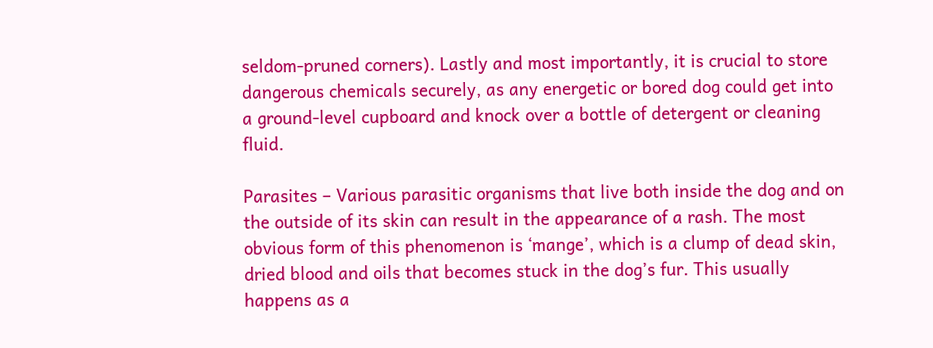seldom-pruned corners). Lastly and most importantly, it is crucial to store dangerous chemicals securely, as any energetic or bored dog could get into a ground-level cupboard and knock over a bottle of detergent or cleaning fluid.

Parasites – Various parasitic organisms that live both inside the dog and on the outside of its skin can result in the appearance of a rash. The most obvious form of this phenomenon is ‘mange’, which is a clump of dead skin, dried blood and oils that becomes stuck in the dog’s fur. This usually happens as a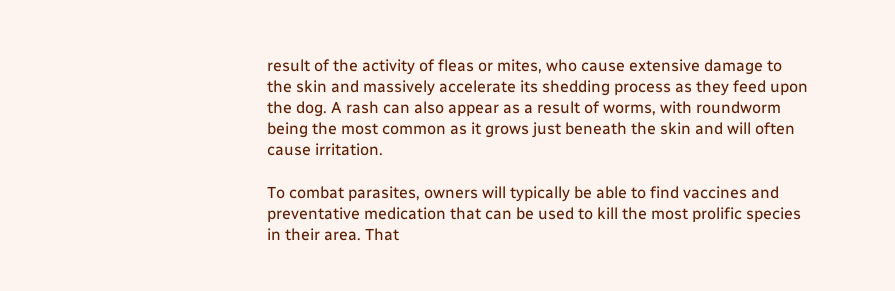result of the activity of fleas or mites, who cause extensive damage to the skin and massively accelerate its shedding process as they feed upon the dog. A rash can also appear as a result of worms, with roundworm being the most common as it grows just beneath the skin and will often cause irritation.

To combat parasites, owners will typically be able to find vaccines and preventative medication that can be used to kill the most prolific species in their area. That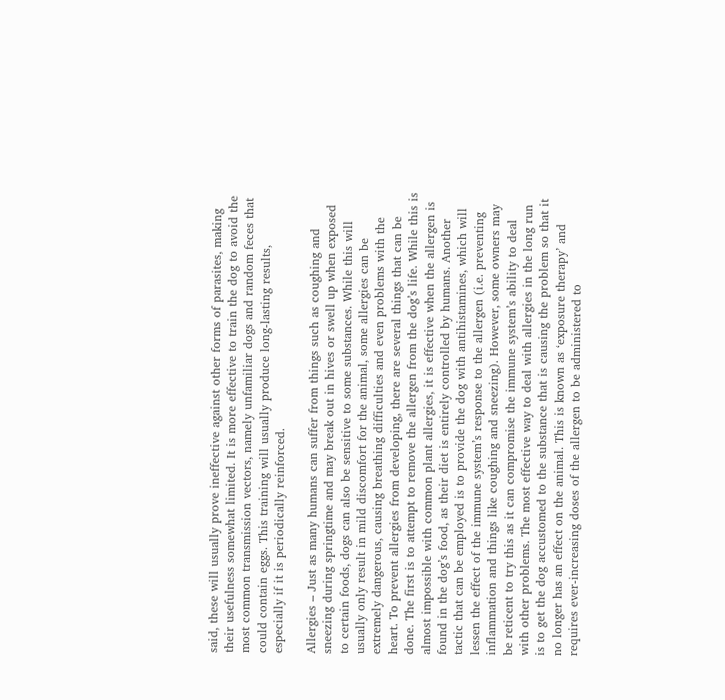said, these will usually prove ineffective against other forms of parasites, making their usefulness somewhat limited. It is more effective to train the dog to avoid the most common transmission vectors, namely unfamiliar dogs and random feces that could contain eggs. This training will usually produce long-lasting results, especially if it is periodically reinforced.

Allergies – Just as many humans can suffer from things such as coughing and sneezing during springtime and may break out in hives or swell up when exposed to certain foods, dogs can also be sensitive to some substances. While this will usually only result in mild discomfort for the animal, some allergies can be extremely dangerous, causing breathing difficulties and even problems with the heart. To prevent allergies from developing, there are several things that can be done. The first is to attempt to remove the allergen from the dog’s life. While this is almost impossible with common plant allergies, it is effective when the allergen is found in the dog’s food, as their diet is entirely controlled by humans. Another tactic that can be employed is to provide the dog with antihistamines, which will lessen the effect of the immune system’s response to the allergen (i.e. preventing inflammation and things like coughing and sneezing). However, some owners may be reticent to try this as it can compromise the immune system’s ability to deal with other problems. The most effective way to deal with allergies in the long run is to get the dog accustomed to the substance that is causing the problem so that it no longer has an effect on the animal. This is known as ‘exposure therapy’ and requires ever-increasing doses of the allergen to be administered to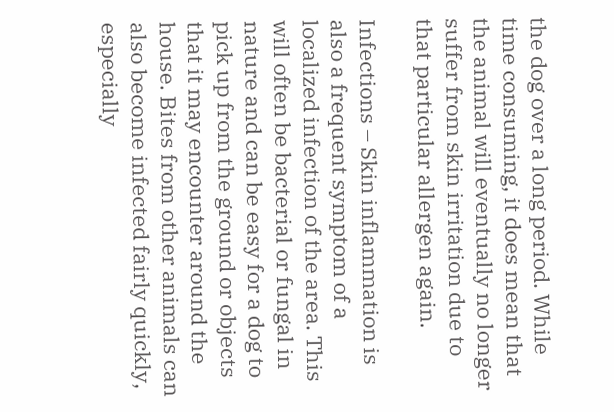the dog over a long period. While time consuming, it does mean that the animal will eventually no longer suffer from skin irritation due to that particular allergen again.

Infections – Skin inflammation is also a frequent symptom of a localized infection of the area. This will often be bacterial or fungal in nature and can be easy for a dog to pick up from the ground or objects that it may encounter around the house. Bites from other animals can also become infected fairly quickly, especially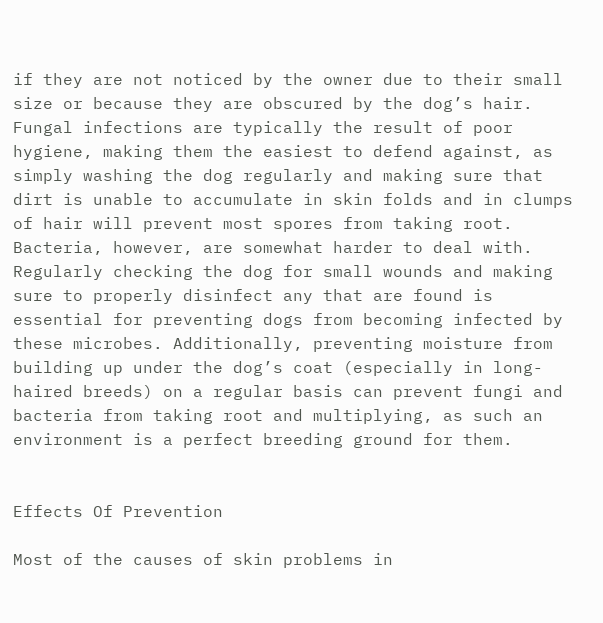if they are not noticed by the owner due to their small size or because they are obscured by the dog’s hair. Fungal infections are typically the result of poor hygiene, making them the easiest to defend against, as simply washing the dog regularly and making sure that dirt is unable to accumulate in skin folds and in clumps of hair will prevent most spores from taking root. Bacteria, however, are somewhat harder to deal with. Regularly checking the dog for small wounds and making sure to properly disinfect any that are found is essential for preventing dogs from becoming infected by these microbes. Additionally, preventing moisture from building up under the dog’s coat (especially in long-haired breeds) on a regular basis can prevent fungi and bacteria from taking root and multiplying, as such an environment is a perfect breeding ground for them.


Effects Of Prevention

Most of the causes of skin problems in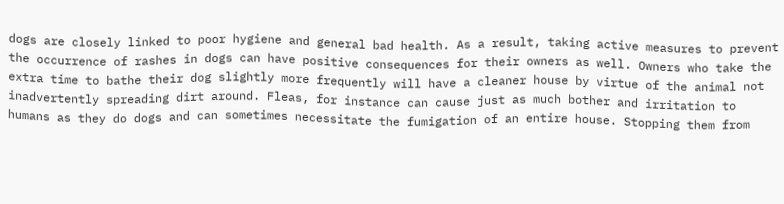dogs are closely linked to poor hygiene and general bad health. As a result, taking active measures to prevent the occurrence of rashes in dogs can have positive consequences for their owners as well. Owners who take the extra time to bathe their dog slightly more frequently will have a cleaner house by virtue of the animal not inadvertently spreading dirt around. Fleas, for instance can cause just as much bother and irritation to humans as they do dogs and can sometimes necessitate the fumigation of an entire house. Stopping them from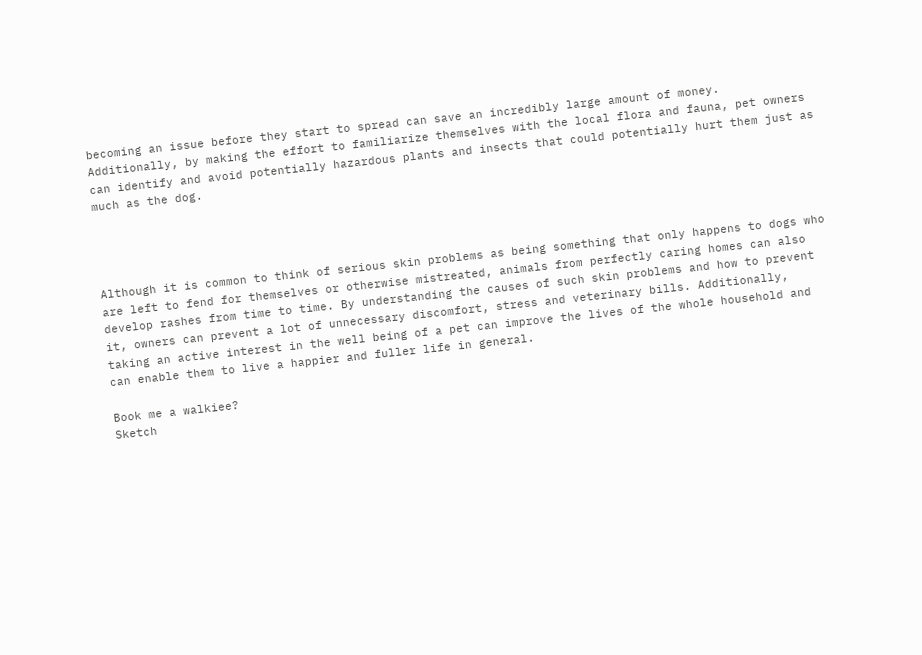becoming an issue before they start to spread can save an incredibly large amount of money. Additionally, by making the effort to familiarize themselves with the local flora and fauna, pet owners can identify and avoid potentially hazardous plants and insects that could potentially hurt them just as much as the dog.




Although it is common to think of serious skin problems as being something that only happens to dogs who are left to fend for themselves or otherwise mistreated, animals from perfectly caring homes can also develop rashes from time to time. By understanding the causes of such skin problems and how to prevent it, owners can prevent a lot of unnecessary discomfort, stress and veterinary bills. Additionally, taking an active interest in the well being of a pet can improve the lives of the whole household and can enable them to live a happier and fuller life in general.

Book me a walkiee?
Sketch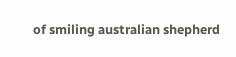of smiling australian shepherd